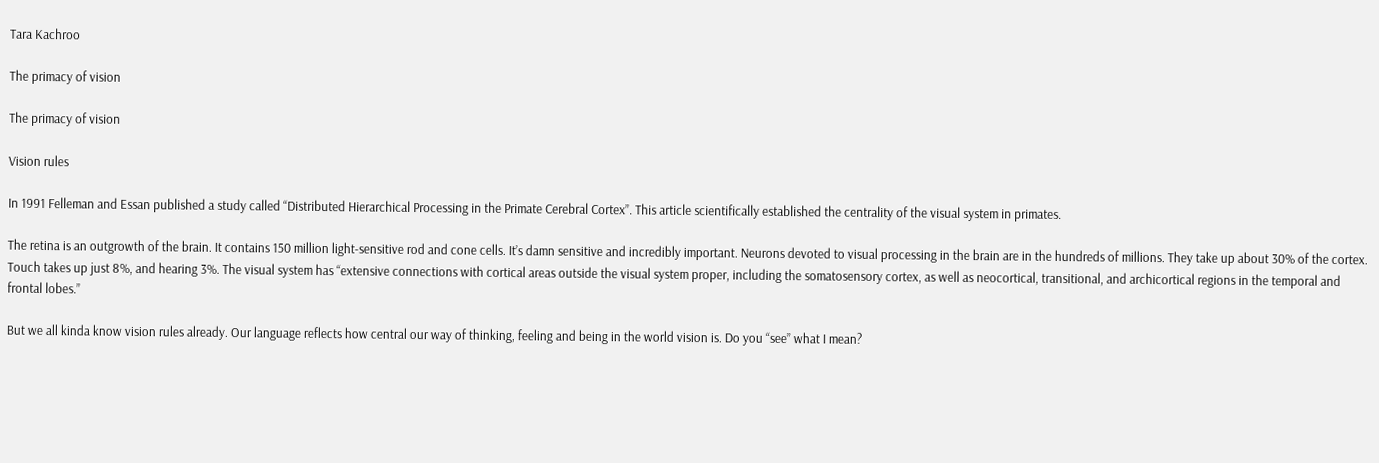Tara Kachroo

The primacy of vision

The primacy of vision

Vision rules

In 1991 Felleman and Essan published a study called “Distributed Hierarchical Processing in the Primate Cerebral Cortex”. This article scientifically established the centrality of the visual system in primates.

The retina is an outgrowth of the brain. It contains 150 million light-sensitive rod and cone cells. It’s damn sensitive and incredibly important. Neurons devoted to visual processing in the brain are in the hundreds of millions. They take up about 30% of the cortex. Touch takes up just 8%, and hearing 3%. The visual system has “extensive connections with cortical areas outside the visual system proper, including the somatosensory cortex, as well as neocortical, transitional, and archicortical regions in the temporal and frontal lobes.”

But we all kinda know vision rules already. Our language reflects how central our way of thinking, feeling and being in the world vision is. Do you “see” what I mean?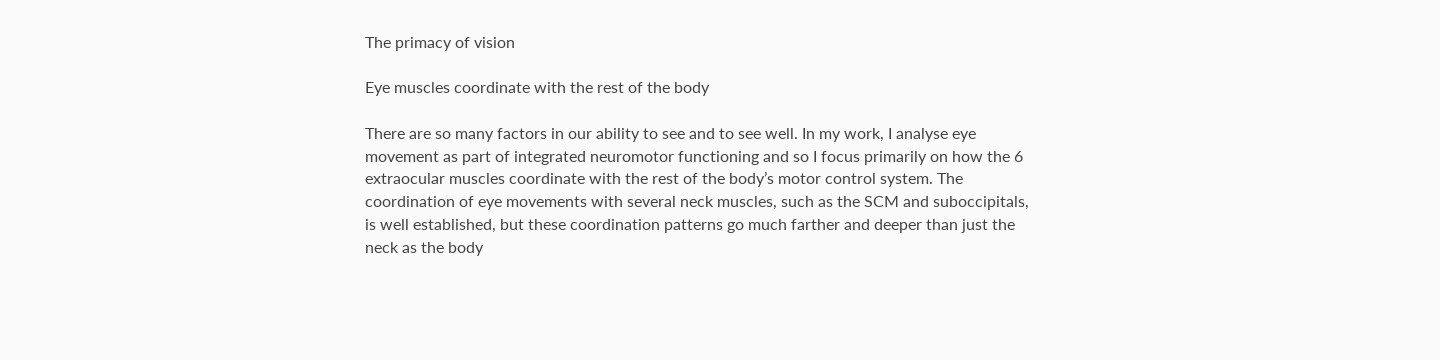The primacy of vision

Eye muscles coordinate with the rest of the body

There are so many factors in our ability to see and to see well. In my work, I analyse eye movement as part of integrated neuromotor functioning and so I focus primarily on how the 6 extraocular muscles coordinate with the rest of the body’s motor control system. The coordination of eye movements with several neck muscles, such as the SCM and suboccipitals, is well established, but these coordination patterns go much farther and deeper than just the neck as the body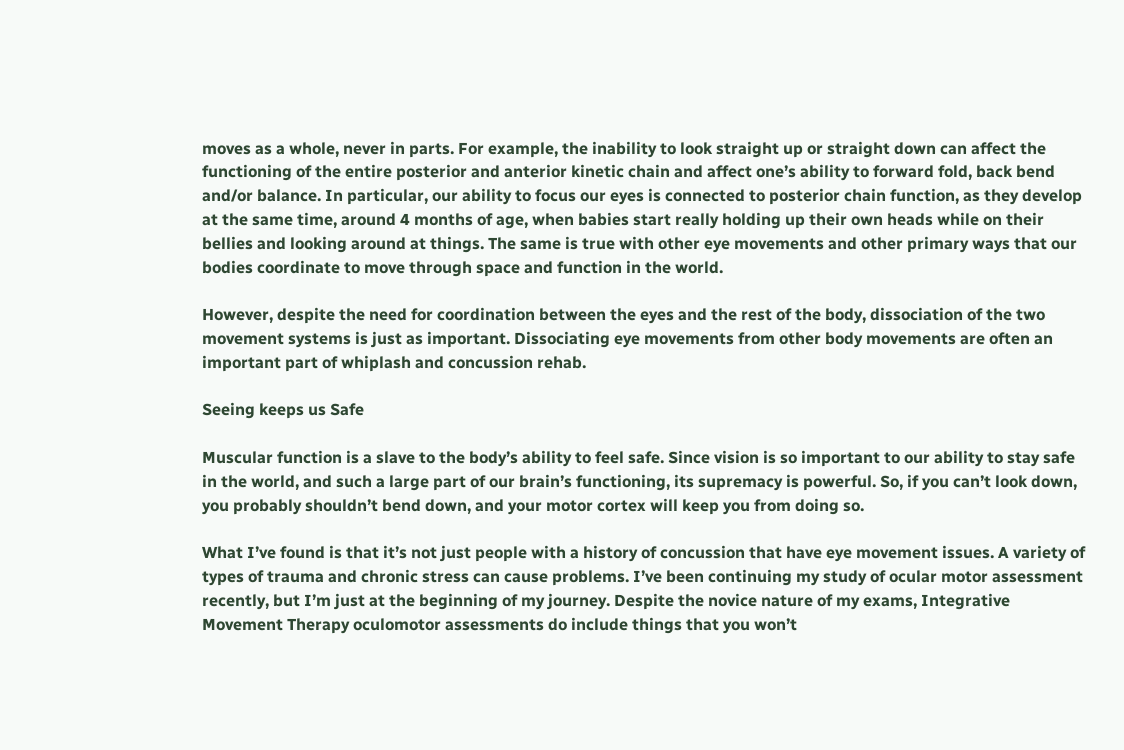moves as a whole, never in parts. For example, the inability to look straight up or straight down can affect the functioning of the entire posterior and anterior kinetic chain and affect one’s ability to forward fold, back bend and/or balance. In particular, our ability to focus our eyes is connected to posterior chain function, as they develop at the same time, around 4 months of age, when babies start really holding up their own heads while on their bellies and looking around at things. The same is true with other eye movements and other primary ways that our bodies coordinate to move through space and function in the world.

However, despite the need for coordination between the eyes and the rest of the body, dissociation of the two movement systems is just as important. Dissociating eye movements from other body movements are often an important part of whiplash and concussion rehab.

Seeing keeps us Safe

Muscular function is a slave to the body’s ability to feel safe. Since vision is so important to our ability to stay safe in the world, and such a large part of our brain’s functioning, its supremacy is powerful. So, if you can’t look down, you probably shouldn’t bend down, and your motor cortex will keep you from doing so.

What I’ve found is that it’s not just people with a history of concussion that have eye movement issues. A variety of types of trauma and chronic stress can cause problems. I’ve been continuing my study of ocular motor assessment recently, but I’m just at the beginning of my journey. Despite the novice nature of my exams, Integrative Movement Therapy oculomotor assessments do include things that you won’t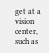get at a vision center, such as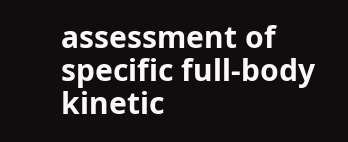assessment of specific full-body kinetic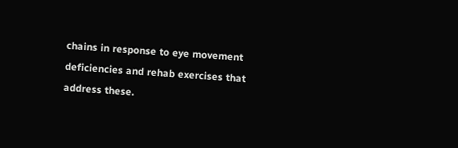chains in response to eye movement deficiencies and rehab exercises that address these.